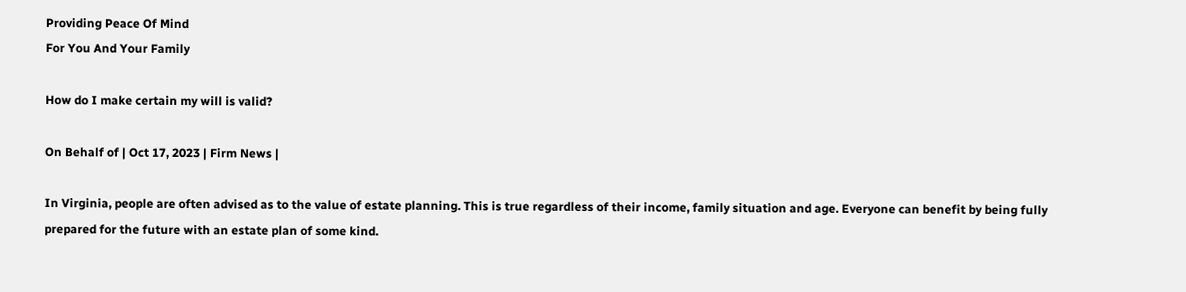Providing Peace Of Mind
For You And Your Family

How do I make certain my will is valid?

On Behalf of | Oct 17, 2023 | Firm News |

In Virginia, people are often advised as to the value of estate planning. This is true regardless of their income, family situation and age. Everyone can benefit by being fully prepared for the future with an estate plan of some kind.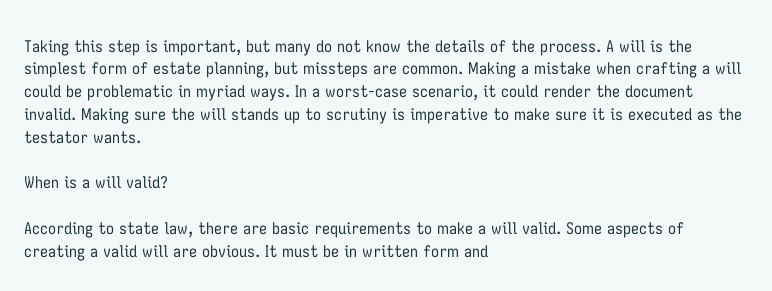Taking this step is important, but many do not know the details of the process. A will is the simplest form of estate planning, but missteps are common. Making a mistake when crafting a will could be problematic in myriad ways. In a worst-case scenario, it could render the document invalid. Making sure the will stands up to scrutiny is imperative to make sure it is executed as the testator wants.

When is a will valid?

According to state law, there are basic requirements to make a will valid. Some aspects of creating a valid will are obvious. It must be in written form and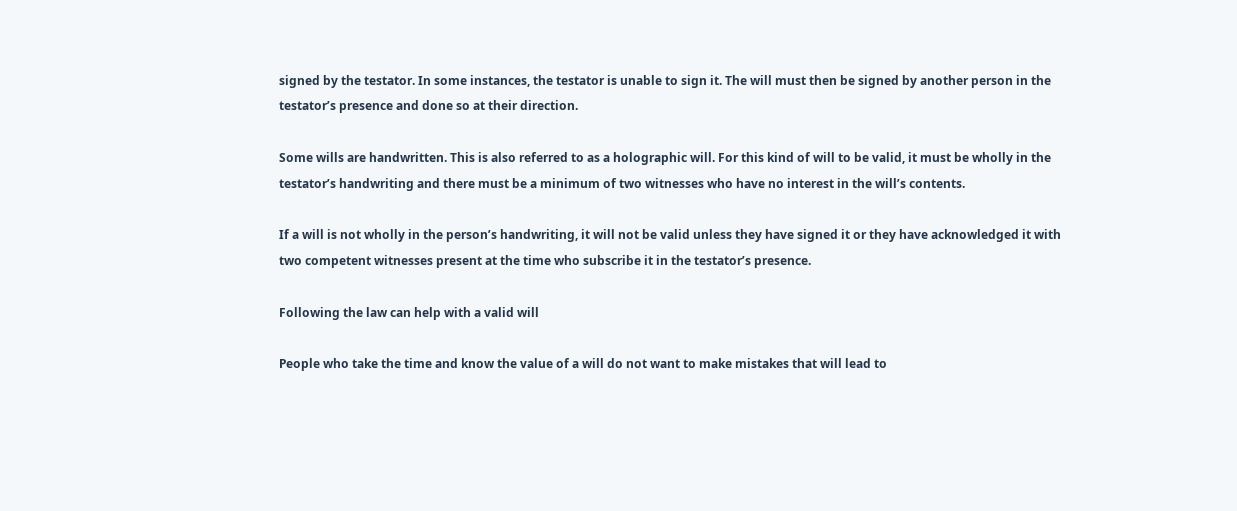signed by the testator. In some instances, the testator is unable to sign it. The will must then be signed by another person in the testator’s presence and done so at their direction.

Some wills are handwritten. This is also referred to as a holographic will. For this kind of will to be valid, it must be wholly in the testator’s handwriting and there must be a minimum of two witnesses who have no interest in the will’s contents.

If a will is not wholly in the person’s handwriting, it will not be valid unless they have signed it or they have acknowledged it with two competent witnesses present at the time who subscribe it in the testator’s presence.

Following the law can help with a valid will

People who take the time and know the value of a will do not want to make mistakes that will lead to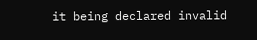it being declared invalid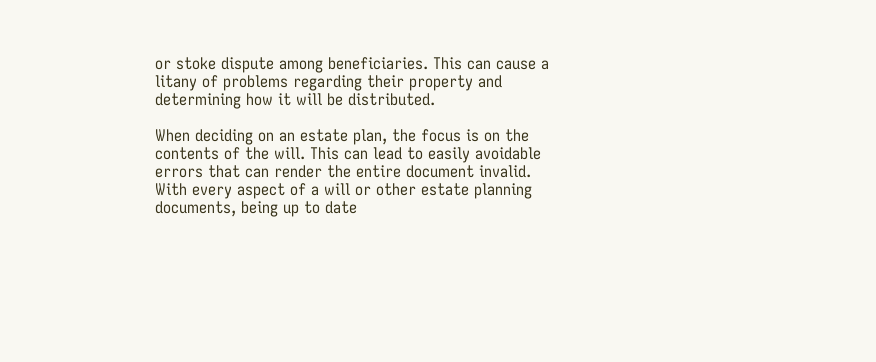or stoke dispute among beneficiaries. This can cause a litany of problems regarding their property and determining how it will be distributed.

When deciding on an estate plan, the focus is on the contents of the will. This can lead to easily avoidable errors that can render the entire document invalid. With every aspect of a will or other estate planning documents, being up to date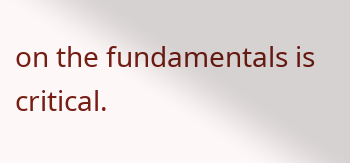on the fundamentals is critical.